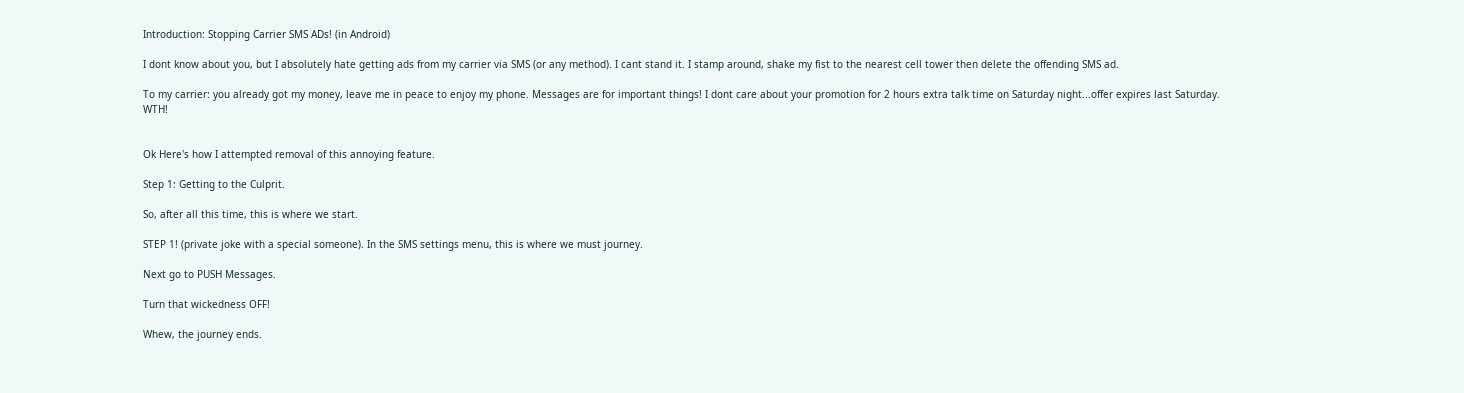Introduction: Stopping Carrier SMS ADs! (in Android)

I dont know about you, but I absolutely hate getting ads from my carrier via SMS (or any method). I cant stand it. I stamp around, shake my fist to the nearest cell tower then delete the offending SMS ad.

To my carrier: you already got my money, leave me in peace to enjoy my phone. Messages are for important things! I dont care about your promotion for 2 hours extra talk time on Saturday night...offer expires last Saturday. WTH!


Ok Here's how I attempted removal of this annoying feature.

Step 1: Getting to the Culprit.

So, after all this time, this is where we start.

STEP 1! (private joke with a special someone). In the SMS settings menu, this is where we must journey.

Next go to PUSH Messages.

Turn that wickedness OFF!

Whew, the journey ends.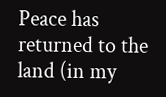Peace has returned to the land (in my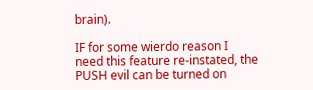brain).

IF for some wierdo reason I need this feature re-instated, the PUSH evil can be turned on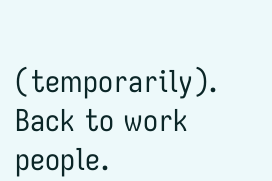(temporarily). Back to work people.